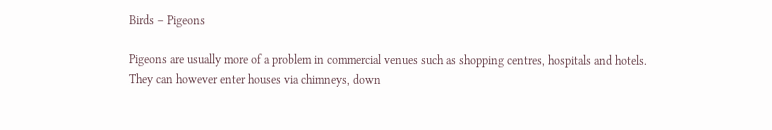Birds – Pigeons

Pigeons are usually more of a problem in commercial venues such as shopping centres, hospitals and hotels.
They can however enter houses via chimneys, down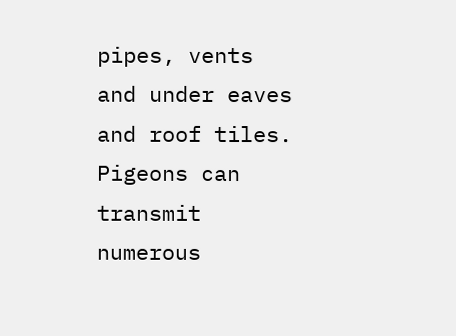pipes, vents and under eaves and roof tiles. Pigeons can transmit numerous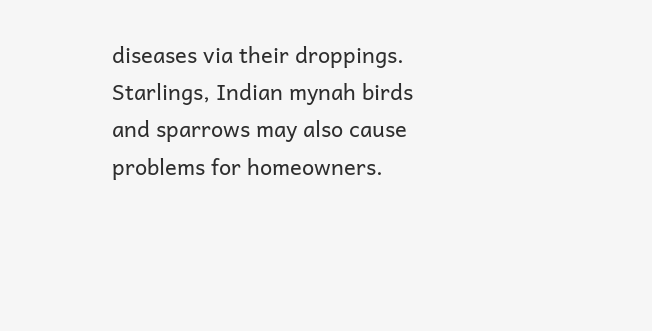diseases via their droppings. Starlings, Indian mynah birds and sparrows may also cause problems for homeowners.